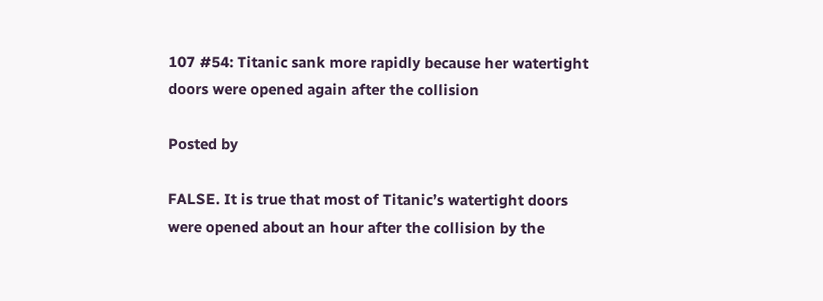107 #54: Titanic sank more rapidly because her watertight doors were opened again after the collision

Posted by

FALSE. It is true that most of Titanic’s watertight doors were opened about an hour after the collision by the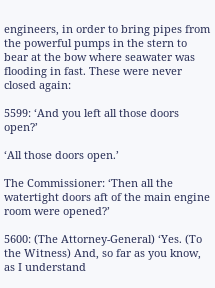engineers, in order to bring pipes from the powerful pumps in the stern to bear at the bow where seawater was flooding in fast. These were never closed again:

5599: ‘And you left all those doors open?’

‘All those doors open.’

The Commissioner: ‘Then all the watertight doors aft of the main engine room were opened?’

5600: (The Attorney-General) ‘Yes. (To the Witness) And, so far as you know, as I understand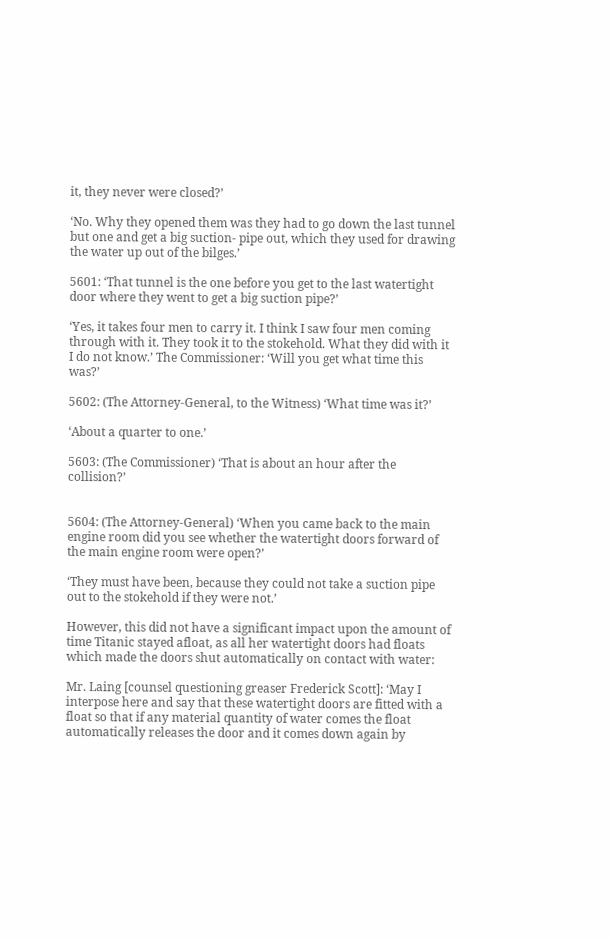it, they never were closed?’

‘No. Why they opened them was they had to go down the last tunnel but one and get a big suction- pipe out, which they used for drawing the water up out of the bilges.’

5601: ‘That tunnel is the one before you get to the last watertight door where they went to get a big suction pipe?’

‘Yes, it takes four men to carry it. I think I saw four men coming through with it. They took it to the stokehold. What they did with it I do not know.’ The Commissioner: ‘Will you get what time this was?’

5602: (The Attorney-General, to the Witness) ‘What time was it?’

‘About a quarter to one.’

5603: (The Commissioner) ‘That is about an hour after the collision?’


5604: (The Attorney-General) ‘When you came back to the main engine room did you see whether the watertight doors forward of the main engine room were open?’

‘They must have been, because they could not take a suction pipe out to the stokehold if they were not.’

However, this did not have a significant impact upon the amount of time Titanic stayed afloat, as all her watertight doors had floats which made the doors shut automatically on contact with water:

Mr. Laing [counsel questioning greaser Frederick Scott]: ‘May I interpose here and say that these watertight doors are fitted with a float so that if any material quantity of water comes the float automatically releases the door and it comes down again by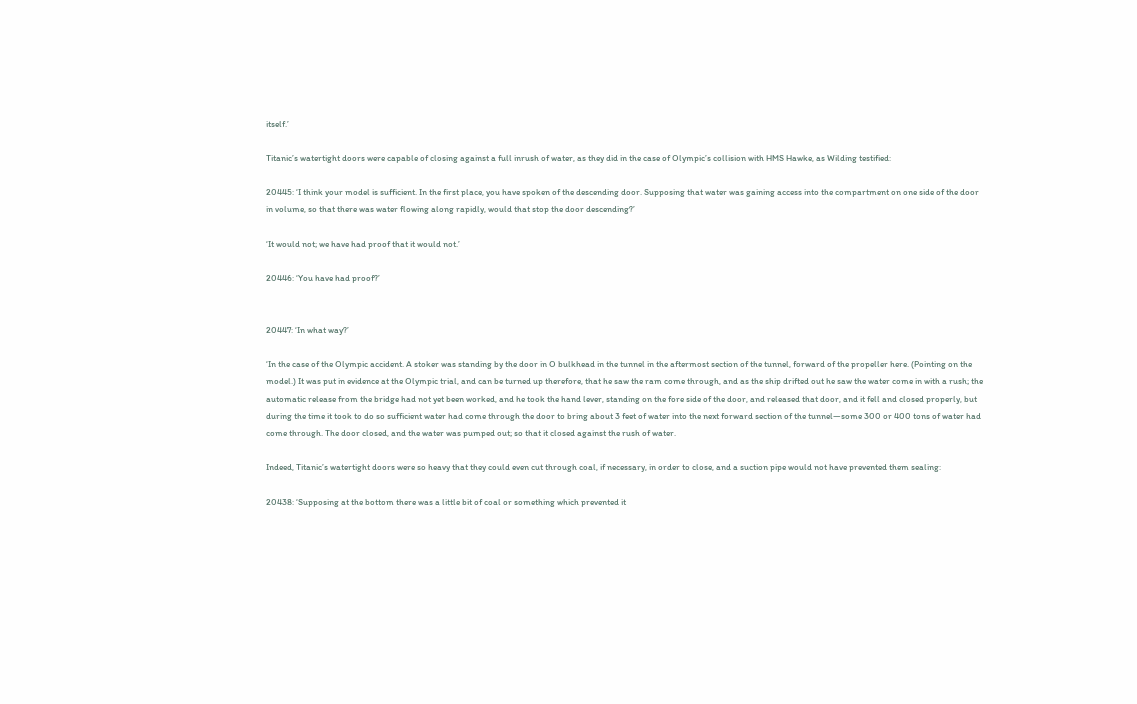itself.’

Titanic’s watertight doors were capable of closing against a full inrush of water, as they did in the case of Olympic’s collision with HMS Hawke, as Wilding testified:

20445: ‘I think your model is sufficient. In the first place, you have spoken of the descending door. Supposing that water was gaining access into the compartment on one side of the door in volume, so that there was water flowing along rapidly, would that stop the door descending?’

‘It would not; we have had proof that it would not.’

20446: ‘You have had proof?’


20447: ‘In what way?’

‘In the case of the Olympic accident. A stoker was standing by the door in O bulkhead in the tunnel in the aftermost section of the tunnel, forward of the propeller here. (Pointing on the model.) It was put in evidence at the Olympic trial, and can be turned up therefore, that he saw the ram come through, and as the ship drifted out he saw the water come in with a rush; the automatic release from the bridge had not yet been worked, and he took the hand lever, standing on the fore side of the door, and released that door, and it fell and closed properly, but during the time it took to do so sufficient water had come through the door to bring about 3 feet of water into the next forward section of the tunnel—some 300 or 400 tons of water had come through. The door closed, and the water was pumped out; so that it closed against the rush of water.

Indeed, Titanic’s watertight doors were so heavy that they could even cut through coal, if necessary, in order to close, and a suction pipe would not have prevented them sealing:

20438: ‘Supposing at the bottom there was a little bit of coal or something which prevented it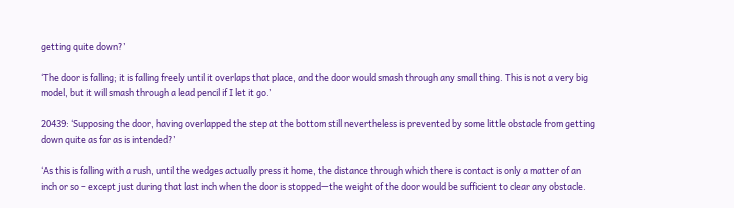getting quite down?’

‘The door is falling; it is falling freely until it overlaps that place, and the door would smash through any small thing. This is not a very big model, but it will smash through a lead pencil if I let it go.’

20439: ‘Supposing the door, having overlapped the step at the bottom still nevertheless is prevented by some little obstacle from getting down quite as far as is intended?’

‘As this is falling with a rush, until the wedges actually press it home, the distance through which there is contact is only a matter of an inch or so – except just during that last inch when the door is stopped—the weight of the door would be sufficient to clear any obstacle.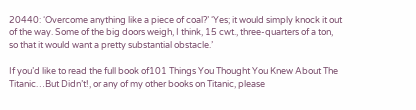20440: ‘Overcome anything like a piece of coal?’ ‘Yes; it would simply knock it out of the way. Some of the big doors weigh, I think, 15 cwt., three-quarters of a ton, so that it would want a pretty substantial obstacle.’

If you’d like to read the full book of101 Things You Thought You Knew About The Titanic…But Didn’t!, or any of my other books on Titanic, please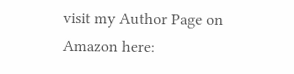visit my Author Page on Amazon here: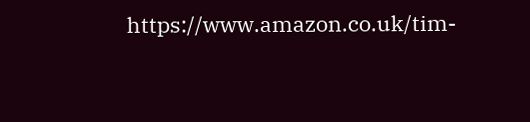https://www.amazon.co.uk/tim-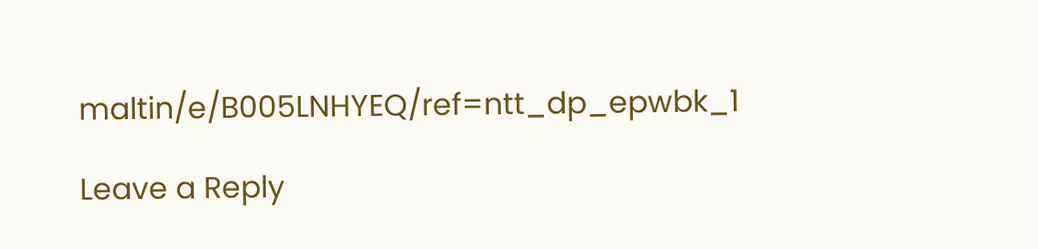maltin/e/B005LNHYEQ/ref=ntt_dp_epwbk_1

Leave a Reply